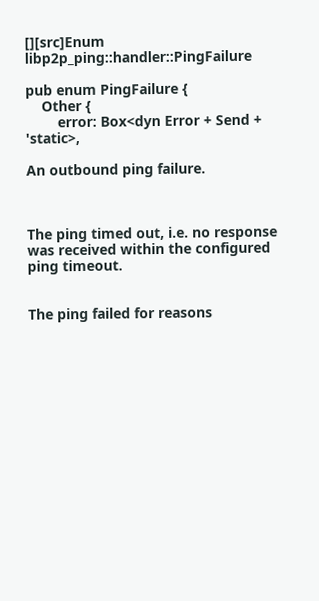[][src]Enum libp2p_ping::handler::PingFailure

pub enum PingFailure {
    Other {
        error: Box<dyn Error + Send + 'static>,

An outbound ping failure.



The ping timed out, i.e. no response was received within the configured ping timeout.


The ping failed for reasons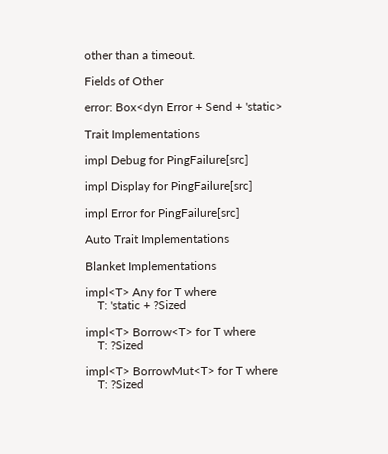other than a timeout.

Fields of Other

error: Box<dyn Error + Send + 'static>

Trait Implementations

impl Debug for PingFailure[src]

impl Display for PingFailure[src]

impl Error for PingFailure[src]

Auto Trait Implementations

Blanket Implementations

impl<T> Any for T where
    T: 'static + ?Sized

impl<T> Borrow<T> for T where
    T: ?Sized

impl<T> BorrowMut<T> for T where
    T: ?Sized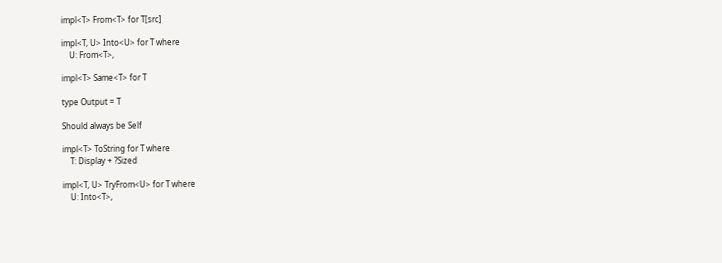impl<T> From<T> for T[src]

impl<T, U> Into<U> for T where
    U: From<T>,

impl<T> Same<T> for T

type Output = T

Should always be Self

impl<T> ToString for T where
    T: Display + ?Sized

impl<T, U> TryFrom<U> for T where
    U: Into<T>,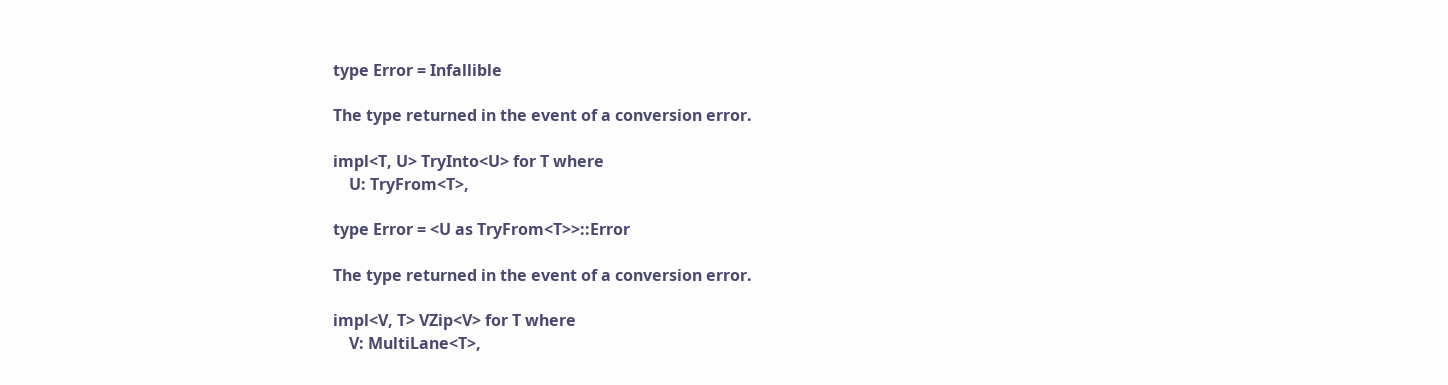type Error = Infallible

The type returned in the event of a conversion error.

impl<T, U> TryInto<U> for T where
    U: TryFrom<T>,

type Error = <U as TryFrom<T>>::Error

The type returned in the event of a conversion error.

impl<V, T> VZip<V> for T where
    V: MultiLane<T>,